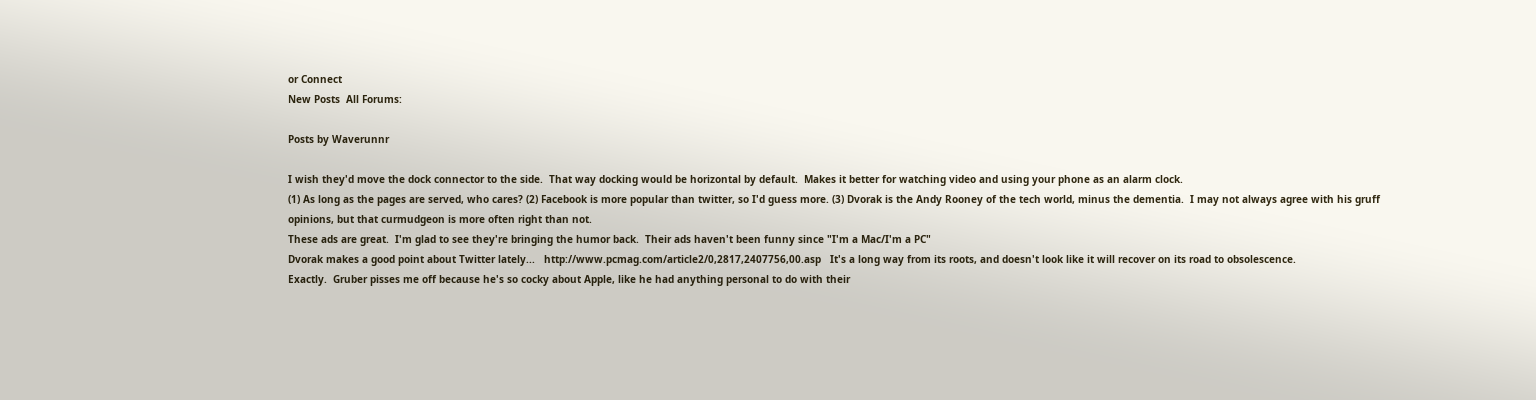or Connect
New Posts  All Forums:

Posts by Waverunnr

I wish they'd move the dock connector to the side.  That way docking would be horizontal by default.  Makes it better for watching video and using your phone as an alarm clock.
(1) As long as the pages are served, who cares? (2) Facebook is more popular than twitter, so I'd guess more. (3) Dvorak is the Andy Rooney of the tech world, minus the dementia.  I may not always agree with his gruff opinions, but that curmudgeon is more often right than not.
These ads are great.  I'm glad to see they're bringing the humor back.  Their ads haven't been funny since "I'm a Mac/I'm a PC"
Dvorak makes a good point about Twitter lately...   http://www.pcmag.com/article2/0,2817,2407756,00.asp   It's a long way from its roots, and doesn't look like it will recover on its road to obsolescence.
Exactly.  Gruber pisses me off because he's so cocky about Apple, like he had anything personal to do with their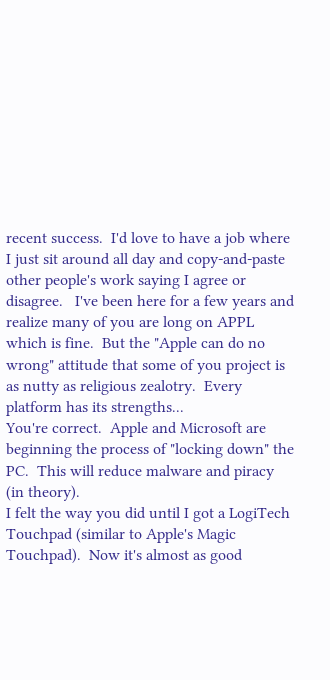recent success.  I'd love to have a job where I just sit around all day and copy-and-paste other people's work saying I agree or disagree.   I've been here for a few years and realize many of you are long on APPL which is fine.  But the "Apple can do no wrong" attitude that some of you project is as nutty as religious zealotry.  Every platform has its strengths...
You're correct.  Apple and Microsoft are beginning the process of "locking down" the PC.  This will reduce malware and piracy (in theory).
I felt the way you did until I got a LogiTech Touchpad (similar to Apple's Magic Touchpad).  Now it's almost as good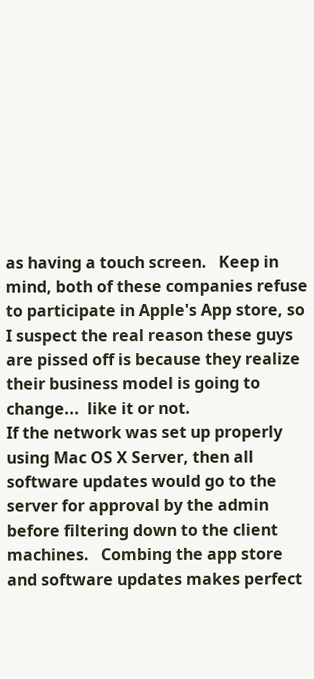as having a touch screen.   Keep in mind, both of these companies refuse to participate in Apple's App store, so I suspect the real reason these guys are pissed off is because they realize their business model is going to change...  like it or not.
If the network was set up properly using Mac OS X Server, then all software updates would go to the server for approval by the admin before filtering down to the client machines.   Combing the app store and software updates makes perfect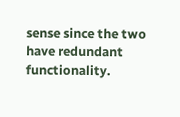sense since the two have redundant functionality.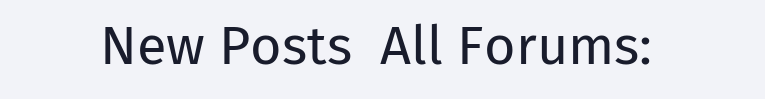New Posts  All Forums: